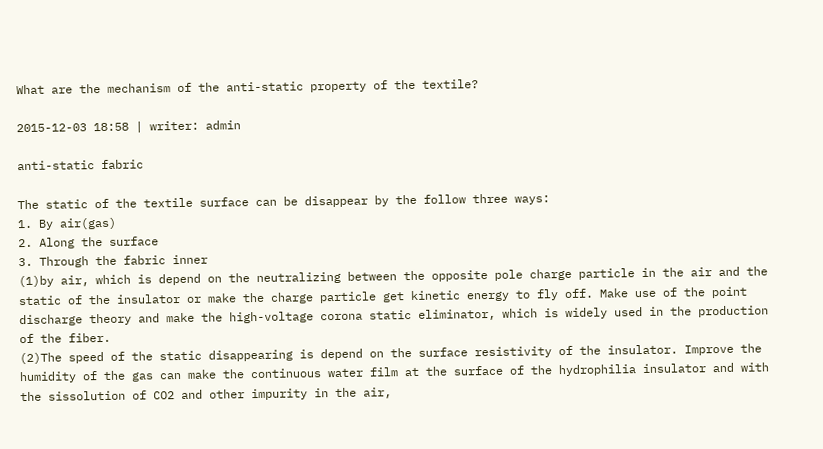What are the mechanism of the anti-static property of the textile?

2015-12-03 18:58 | writer: admin

anti-static fabric

The static of the textile surface can be disappear by the follow three ways:
1. By air(gas)
2. Along the surface
3. Through the fabric inner
(1)by air, which is depend on the neutralizing between the opposite pole charge particle in the air and the static of the insulator or make the charge particle get kinetic energy to fly off. Make use of the point discharge theory and make the high-voltage corona static eliminator, which is widely used in the production of the fiber.
(2)The speed of the static disappearing is depend on the surface resistivity of the insulator. Improve the humidity of the gas can make the continuous water film at the surface of the hydrophilia insulator and with the sissolution of CO2 and other impurity in the air,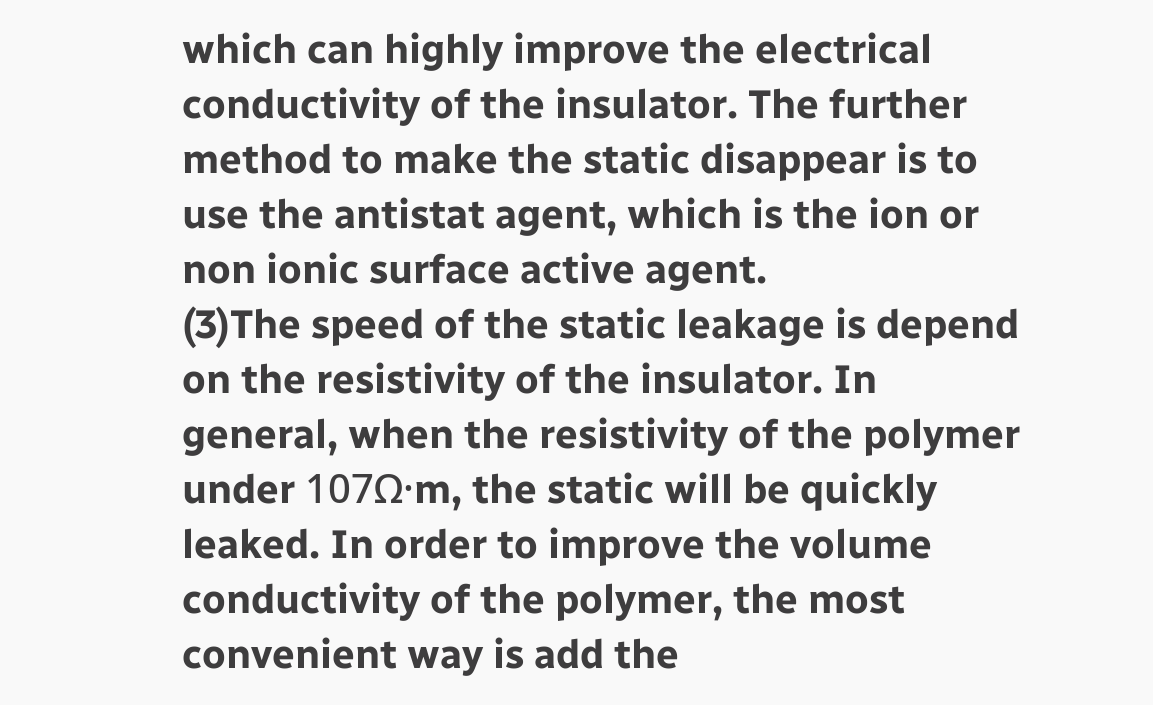which can highly improve the electrical conductivity of the insulator. The further method to make the static disappear is to use the antistat agent, which is the ion or non ionic surface active agent.
(3)The speed of the static leakage is depend on the resistivity of the insulator. In general, when the resistivity of the polymer under 107Ω·m, the static will be quickly leaked. In order to improve the volume conductivity of the polymer, the most convenient way is add the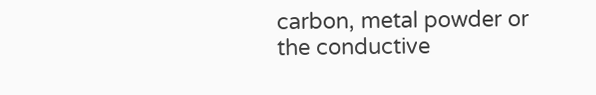carbon, metal powder or the conductive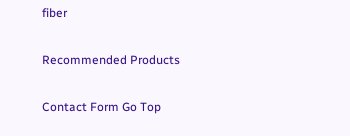fiber

Recommended Products

Contact Form Go Top